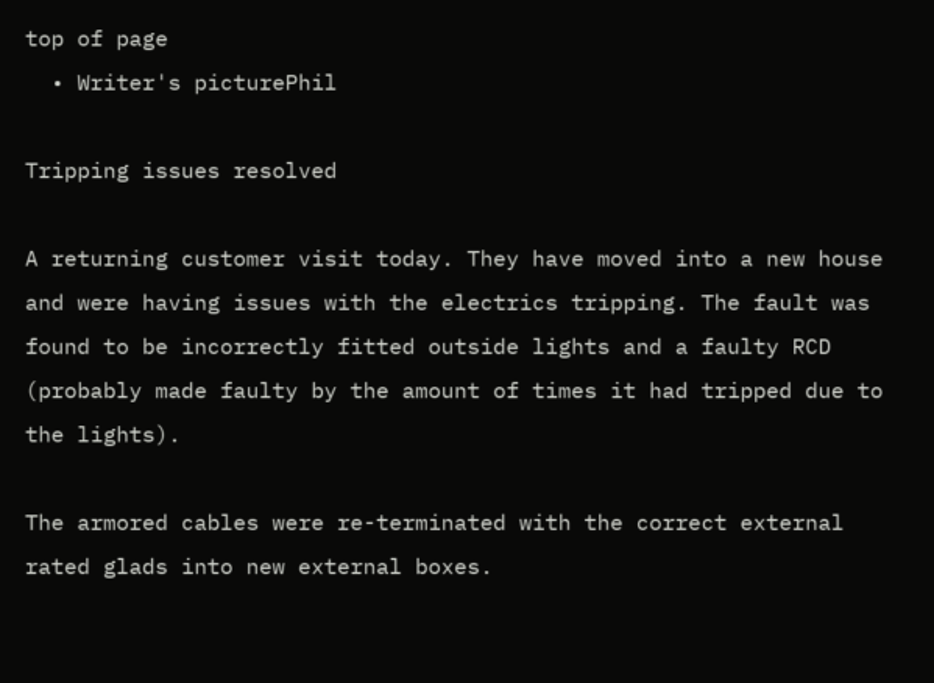top of page
  • Writer's picturePhil

Tripping issues resolved

A returning customer visit today. They have moved into a new house and were having issues with the electrics tripping. The fault was found to be incorrectly fitted outside lights and a faulty RCD (probably made faulty by the amount of times it had tripped due to the lights).

The armored cables were re-terminated with the correct external rated glads into new external boxes.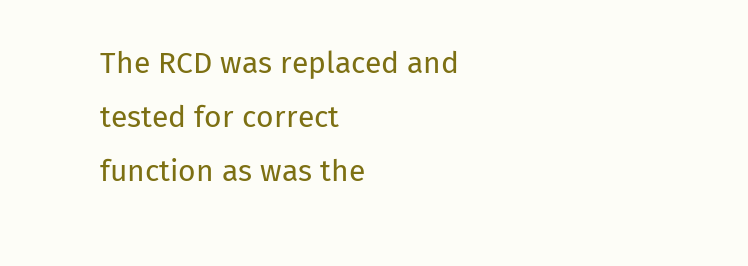The RCD was replaced and tested for correct function as was the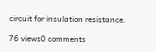circuit for insulation resistance.

76 views0 comments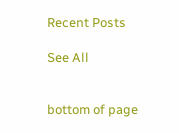Recent Posts

See All


bottom of page